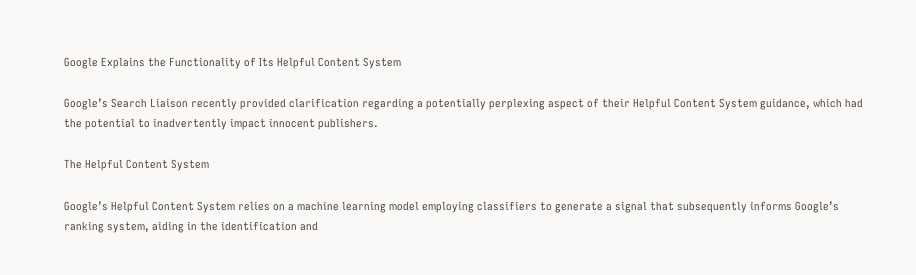Google Explains the Functionality of Its Helpful Content System

Google’s Search Liaison recently provided clarification regarding a potentially perplexing aspect of their Helpful Content System guidance, which had the potential to inadvertently impact innocent publishers.

The Helpful Content System

Google’s Helpful Content System relies on a machine learning model employing classifiers to generate a signal that subsequently informs Google’s ranking system, aiding in the identification and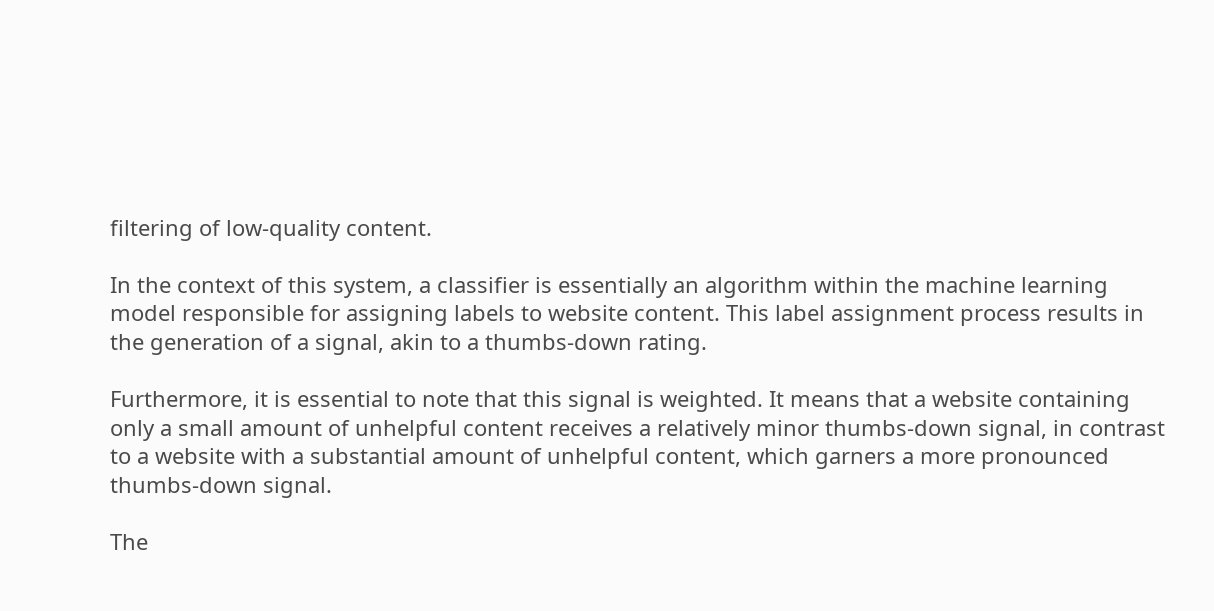filtering of low-quality content.

In the context of this system, a classifier is essentially an algorithm within the machine learning model responsible for assigning labels to website content. This label assignment process results in the generation of a signal, akin to a thumbs-down rating.

Furthermore, it is essential to note that this signal is weighted. It means that a website containing only a small amount of unhelpful content receives a relatively minor thumbs-down signal, in contrast to a website with a substantial amount of unhelpful content, which garners a more pronounced thumbs-down signal.

The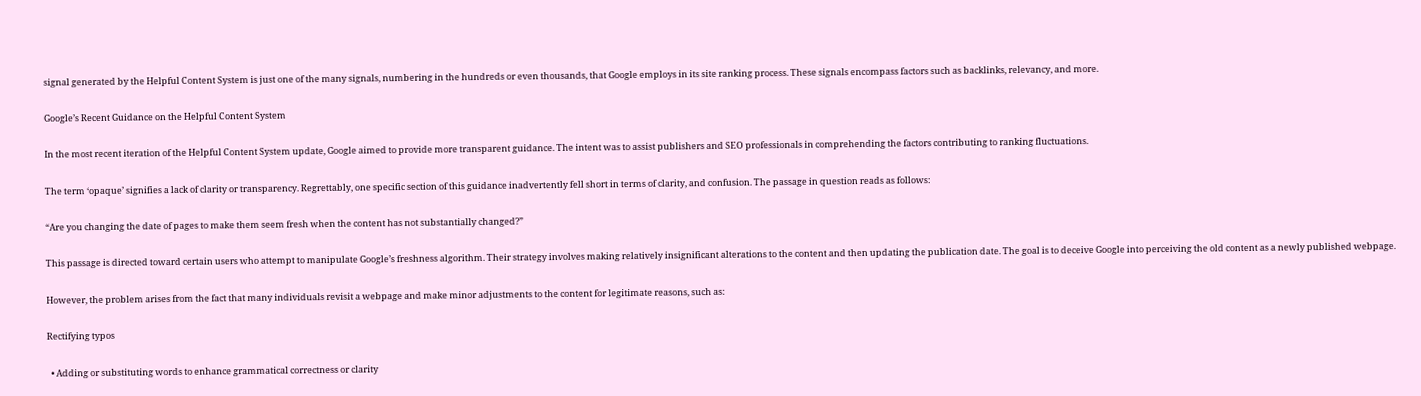signal generated by the Helpful Content System is just one of the many signals, numbering in the hundreds or even thousands, that Google employs in its site ranking process. These signals encompass factors such as backlinks, relevancy, and more.

Google’s Recent Guidance on the Helpful Content System

In the most recent iteration of the Helpful Content System update, Google aimed to provide more transparent guidance. The intent was to assist publishers and SEO professionals in comprehending the factors contributing to ranking fluctuations.

The term ‘opaque’ signifies a lack of clarity or transparency. Regrettably, one specific section of this guidance inadvertently fell short in terms of clarity, and confusion. The passage in question reads as follows:

“Are you changing the date of pages to make them seem fresh when the content has not substantially changed?”

This passage is directed toward certain users who attempt to manipulate Google’s freshness algorithm. Their strategy involves making relatively insignificant alterations to the content and then updating the publication date. The goal is to deceive Google into perceiving the old content as a newly published webpage.

However, the problem arises from the fact that many individuals revisit a webpage and make minor adjustments to the content for legitimate reasons, such as:

Rectifying typos

  • Adding or substituting words to enhance grammatical correctness or clarity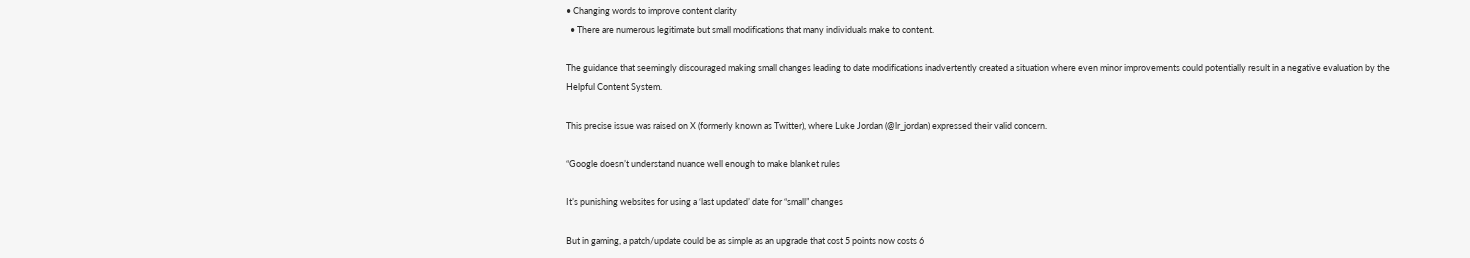• Changing words to improve content clarity
  • There are numerous legitimate but small modifications that many individuals make to content.

The guidance that seemingly discouraged making small changes leading to date modifications inadvertently created a situation where even minor improvements could potentially result in a negative evaluation by the Helpful Content System.

This precise issue was raised on X (formerly known as Twitter), where Luke Jordan (@lr_jordan) expressed their valid concern.

“Google doesn’t understand nuance well enough to make blanket rules

It’s punishing websites for using a ‘last updated’ date for “small” changes

But in gaming, a patch/update could be as simple as an upgrade that cost 5 points now costs 6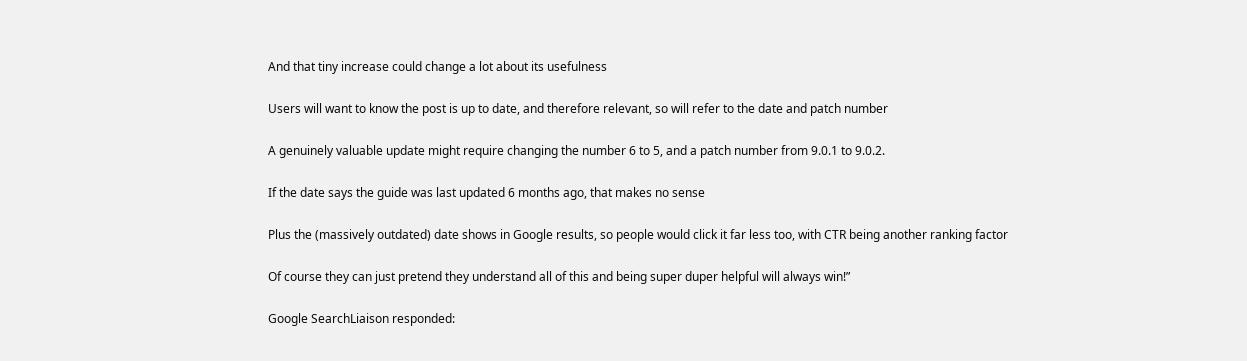And that tiny increase could change a lot about its usefulness

Users will want to know the post is up to date, and therefore relevant, so will refer to the date and patch number

A genuinely valuable update might require changing the number 6 to 5, and a patch number from 9.0.1 to 9.0.2.

If the date says the guide was last updated 6 months ago, that makes no sense

Plus the (massively outdated) date shows in Google results, so people would click it far less too, with CTR being another ranking factor

Of course they can just pretend they understand all of this and being super duper helpful will always win!”

Google SearchLiaison responded: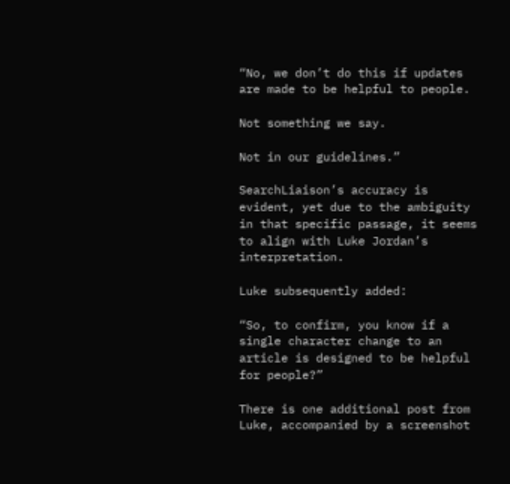“No, we don’t do this if updates are made to be helpful to people.

Not something we say.

Not in our guidelines.”

SearchLiaison’s accuracy is evident, yet due to the ambiguity in that specific passage, it seems to align with Luke Jordan’s interpretation.

Luke subsequently added:

“So, to confirm, you know if a single character change to an article is designed to be helpful for people?”

There is one additional post from Luke, accompanied by a screenshot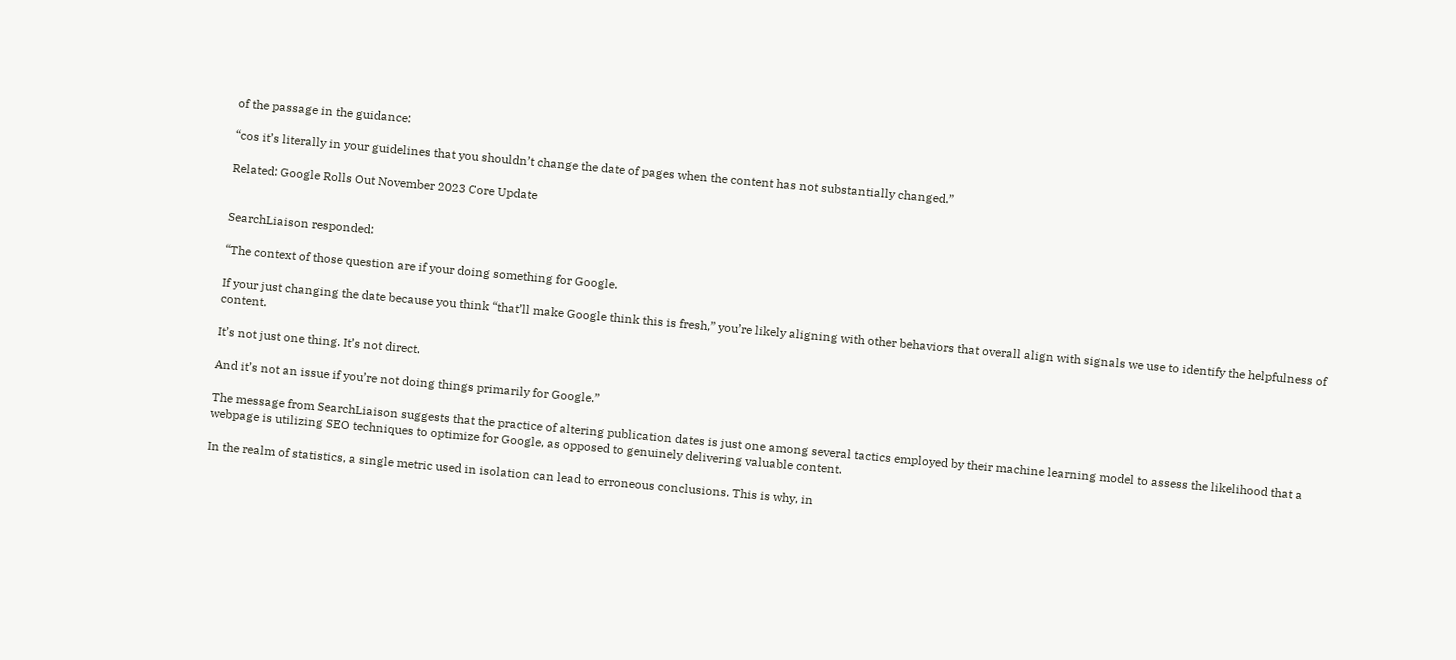of the passage in the guidance:

“cos it’s literally in your guidelines that you shouldn’t change the date of pages when the content has not substantially changed.”

Related: Google Rolls Out November 2023 Core Update


SearchLiaison responded:

“The context of those question are if your doing something for Google.

If your just changing the date because you think “that’ll make Google think this is fresh,” you’re likely aligning with other behaviors that overall align with signals we use to identify the helpfulness of content.

It’s not just one thing. It’s not direct.

And it’s not an issue if you’re not doing things primarily for Google.”

The message from SearchLiaison suggests that the practice of altering publication dates is just one among several tactics employed by their machine learning model to assess the likelihood that a webpage is utilizing SEO techniques to optimize for Google, as opposed to genuinely delivering valuable content.

In the realm of statistics, a single metric used in isolation can lead to erroneous conclusions. This is why, in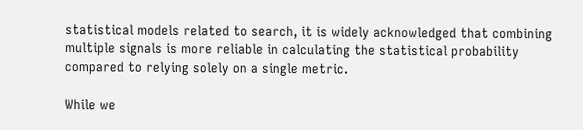statistical models related to search, it is widely acknowledged that combining multiple signals is more reliable in calculating the statistical probability compared to relying solely on a single metric.

While we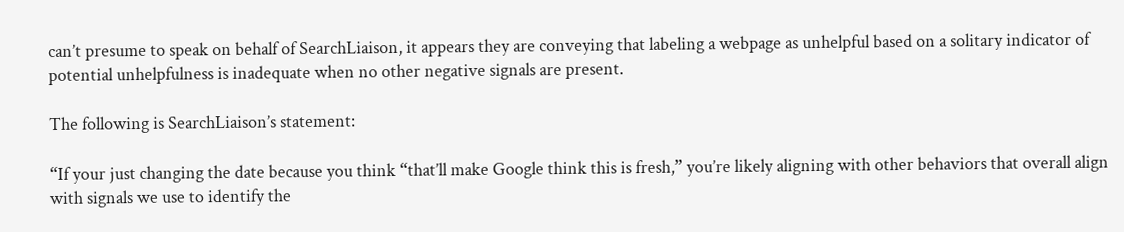can’t presume to speak on behalf of SearchLiaison, it appears they are conveying that labeling a webpage as unhelpful based on a solitary indicator of potential unhelpfulness is inadequate when no other negative signals are present.

The following is SearchLiaison’s statement:

“If your just changing the date because you think “that’ll make Google think this is fresh,” you’re likely aligning with other behaviors that overall align with signals we use to identify the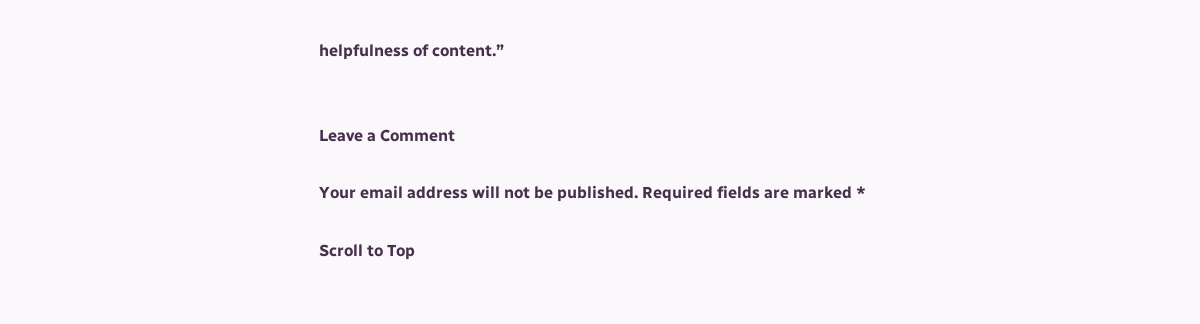helpfulness of content.”


Leave a Comment

Your email address will not be published. Required fields are marked *

Scroll to Top